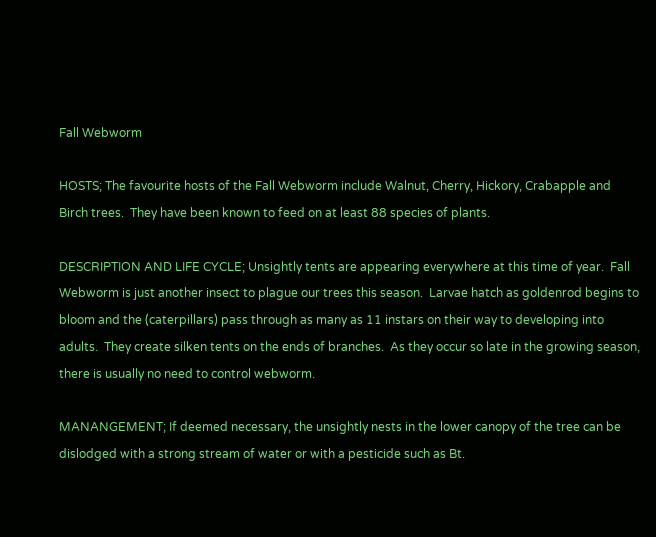Fall Webworm

HOSTS; The favourite hosts of the Fall Webworm include Walnut, Cherry, Hickory, Crabapple and Birch trees.  They have been known to feed on at least 88 species of plants.

DESCRIPTION AND LIFE CYCLE; Unsightly tents are appearing everywhere at this time of year.  Fall Webworm is just another insect to plague our trees this season.  Larvae hatch as goldenrod begins to bloom and the (caterpillars) pass through as many as 11 instars on their way to developing into adults.  They create silken tents on the ends of branches.  As they occur so late in the growing season, there is usually no need to control webworm.

MANANGEMENT; If deemed necessary, the unsightly nests in the lower canopy of the tree can be dislodged with a strong stream of water or with a pesticide such as Bt.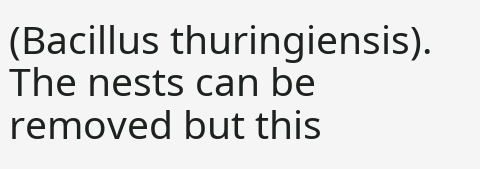(Bacillus thuringiensis).  The nests can be removed but this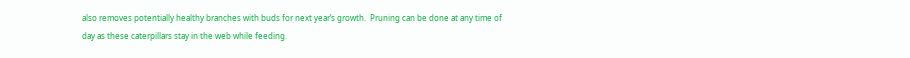also removes potentially healthy branches with buds for next year’s growth.  Pruning can be done at any time of day as these caterpillars stay in the web while feeding.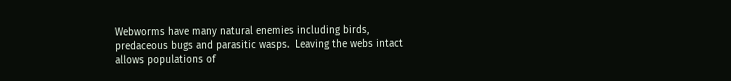Webworms have many natural enemies including birds, predaceous bugs and parasitic wasps.  Leaving the webs intact allows populations of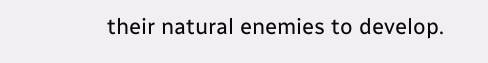their natural enemies to develop.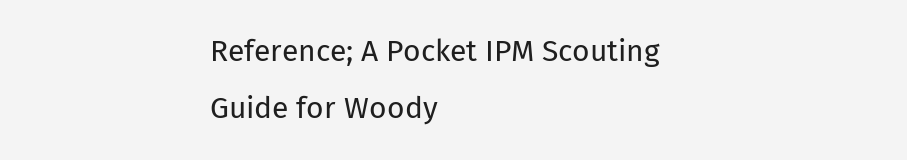Reference; A Pocket IPM Scouting Guide for Woody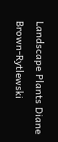Landscape Plants Diane Brown-Rytlewski